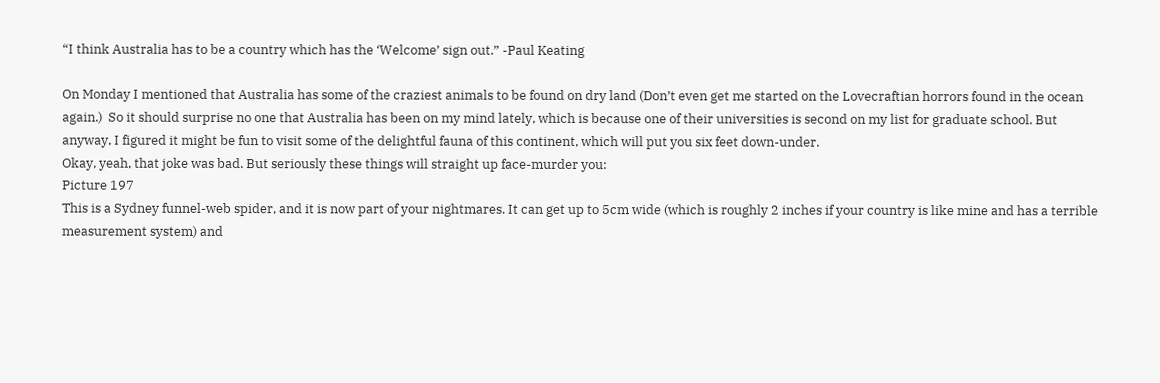“I think Australia has to be a country which has the ‘Welcome’ sign out.” -Paul Keating

On Monday I mentioned that Australia has some of the craziest animals to be found on dry land (Don’t even get me started on the Lovecraftian horrors found in the ocean again.)  So it should surprise no one that Australia has been on my mind lately, which is because one of their universities is second on my list for graduate school. But anyway, I figured it might be fun to visit some of the delightful fauna of this continent, which will put you six feet down-under.
Okay, yeah, that joke was bad. But seriously these things will straight up face-murder you:
Picture 197
This is a Sydney funnel-web spider, and it is now part of your nightmares. It can get up to 5cm wide (which is roughly 2 inches if your country is like mine and has a terrible measurement system) and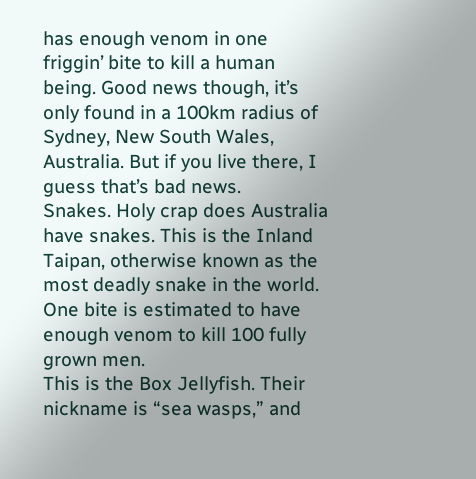has enough venom in one friggin’ bite to kill a human being. Good news though, it’s only found in a 100km radius of Sydney, New South Wales, Australia. But if you live there, I guess that’s bad news.
Snakes. Holy crap does Australia have snakes. This is the Inland Taipan, otherwise known as the most deadly snake in the world. One bite is estimated to have enough venom to kill 100 fully grown men.
This is the Box Jellyfish. Their nickname is “sea wasps,” and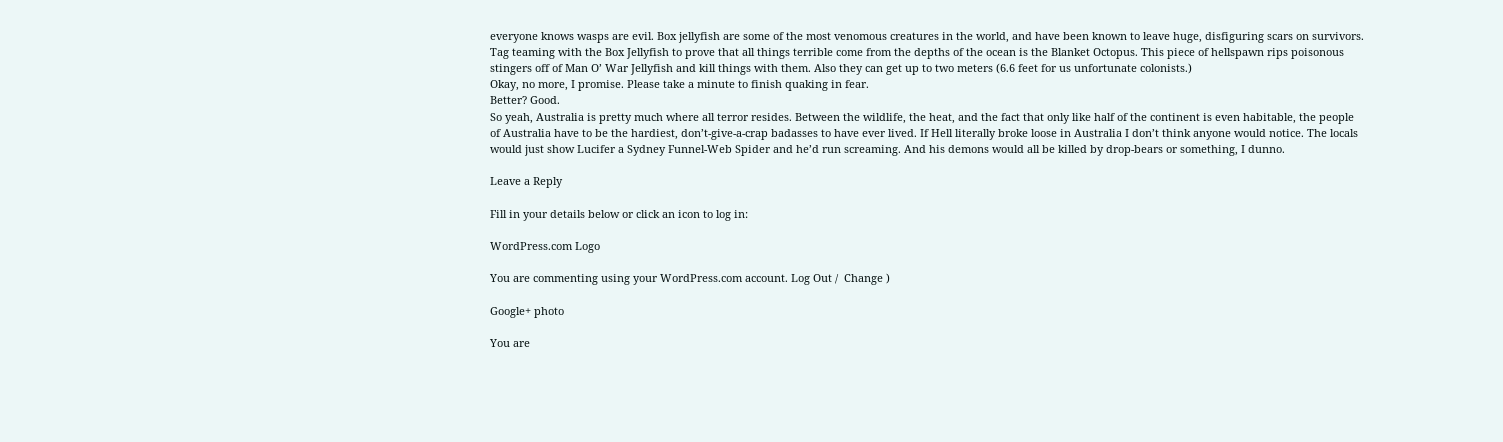everyone knows wasps are evil. Box jellyfish are some of the most venomous creatures in the world, and have been known to leave huge, disfiguring scars on survivors.
Tag teaming with the Box Jellyfish to prove that all things terrible come from the depths of the ocean is the Blanket Octopus. This piece of hellspawn rips poisonous stingers off of Man O’ War Jellyfish and kill things with them. Also they can get up to two meters (6.6 feet for us unfortunate colonists.)
Okay, no more, I promise. Please take a minute to finish quaking in fear.
Better? Good.
So yeah, Australia is pretty much where all terror resides. Between the wildlife, the heat, and the fact that only like half of the continent is even habitable, the people of Australia have to be the hardiest, don’t-give-a-crap badasses to have ever lived. If Hell literally broke loose in Australia I don’t think anyone would notice. The locals would just show Lucifer a Sydney Funnel-Web Spider and he’d run screaming. And his demons would all be killed by drop-bears or something, I dunno.

Leave a Reply

Fill in your details below or click an icon to log in:

WordPress.com Logo

You are commenting using your WordPress.com account. Log Out /  Change )

Google+ photo

You are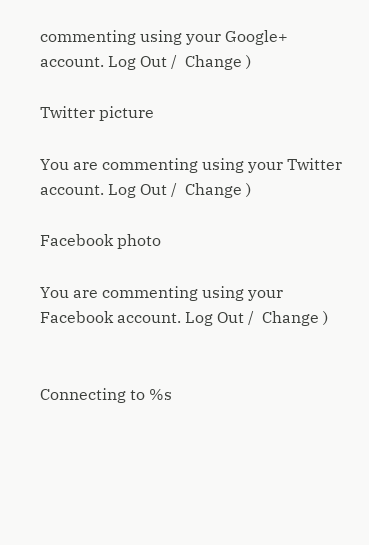commenting using your Google+ account. Log Out /  Change )

Twitter picture

You are commenting using your Twitter account. Log Out /  Change )

Facebook photo

You are commenting using your Facebook account. Log Out /  Change )


Connecting to %s